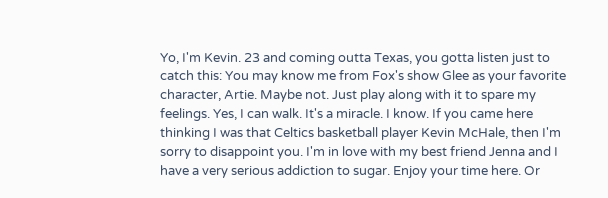Yo, I'm Kevin. 23 and coming outta Texas, you gotta listen just to catch this: You may know me from Fox's show Glee as your favorite character, Artie. Maybe not. Just play along with it to spare my feelings. Yes, I can walk. It's a miracle. I know. If you came here thinking I was that Celtics basketball player Kevin McHale, then I'm sorry to disappoint you. I'm in love with my best friend Jenna and I have a very serious addiction to sugar. Enjoy your time here. Or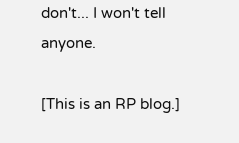don't... I won't tell anyone.

[This is an RP blog.]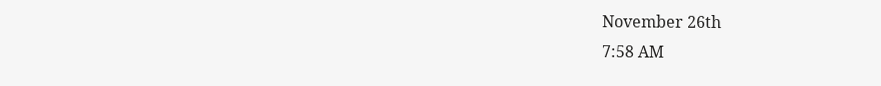November 26th
7:58 AM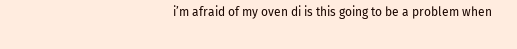i’m afraid of my oven di is this going to be a problem when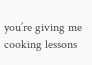you’re giving me cooking lessons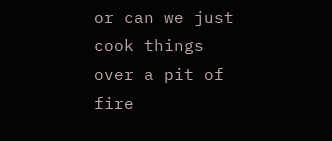or can we just cook things over a pit of fire